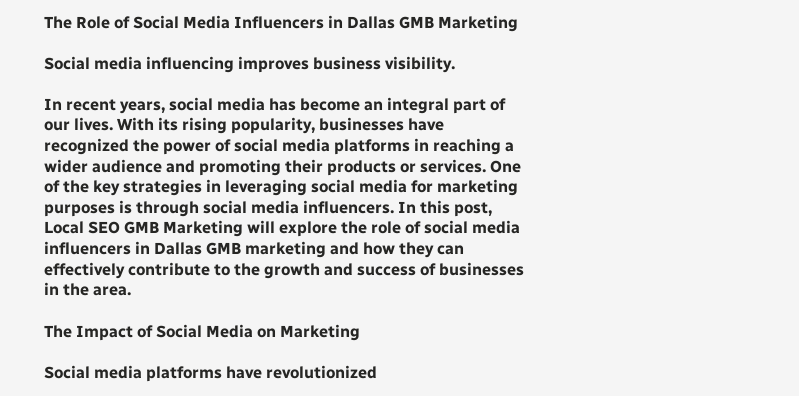The Role of Social Media Influencers in Dallas GMB Marketing

Social media influencing improves business visibility.

In recent years, social media has become an integral part of our lives. With its rising popularity, businesses have recognized the power of social media platforms in reaching a wider audience and promoting their products or services. One of the key strategies in leveraging social media for marketing purposes is through social media influencers. In this post, Local SEO GMB Marketing will explore the role of social media influencers in Dallas GMB marketing and how they can effectively contribute to the growth and success of businesses in the area.

The Impact of Social Media on Marketing

Social media platforms have revolutionized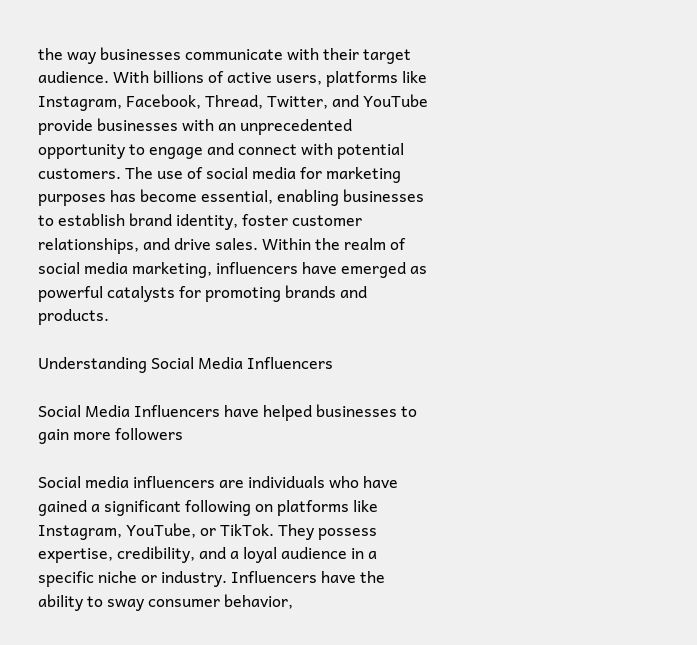the way businesses communicate with their target audience. With billions of active users, platforms like Instagram, Facebook, Thread, Twitter, and YouTube provide businesses with an unprecedented opportunity to engage and connect with potential customers. The use of social media for marketing purposes has become essential, enabling businesses to establish brand identity, foster customer relationships, and drive sales. Within the realm of social media marketing, influencers have emerged as powerful catalysts for promoting brands and products.

Understanding Social Media Influencers

Social Media Influencers have helped businesses to gain more followers

Social media influencers are individuals who have gained a significant following on platforms like Instagram, YouTube, or TikTok. They possess expertise, credibility, and a loyal audience in a specific niche or industry. Influencers have the ability to sway consumer behavior,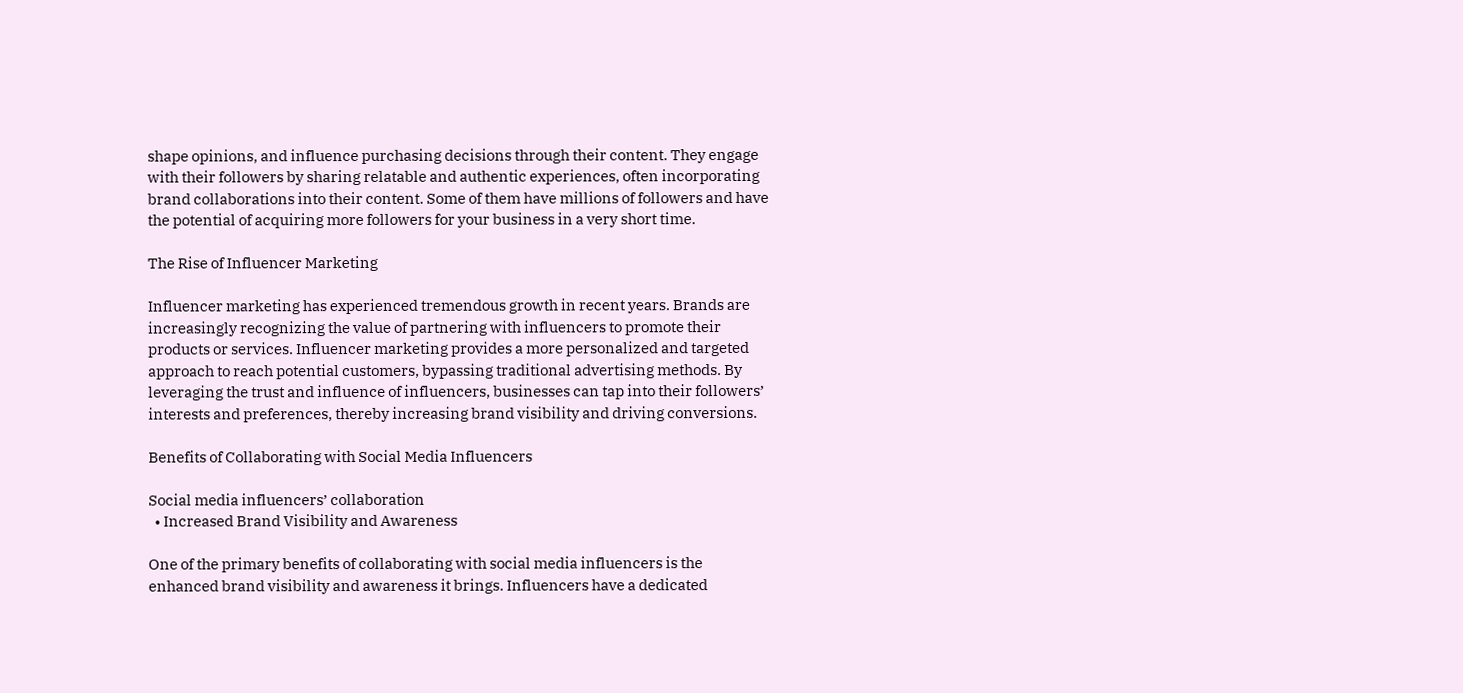shape opinions, and influence purchasing decisions through their content. They engage with their followers by sharing relatable and authentic experiences, often incorporating brand collaborations into their content. Some of them have millions of followers and have the potential of acquiring more followers for your business in a very short time.

The Rise of Influencer Marketing

Influencer marketing has experienced tremendous growth in recent years. Brands are increasingly recognizing the value of partnering with influencers to promote their products or services. Influencer marketing provides a more personalized and targeted approach to reach potential customers, bypassing traditional advertising methods. By leveraging the trust and influence of influencers, businesses can tap into their followers’ interests and preferences, thereby increasing brand visibility and driving conversions.

Benefits of Collaborating with Social Media Influencers

Social media influencers’ collaboration
  • Increased Brand Visibility and Awareness

One of the primary benefits of collaborating with social media influencers is the enhanced brand visibility and awareness it brings. Influencers have a dedicated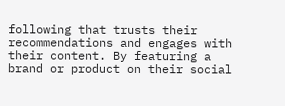following that trusts their recommendations and engages with their content. By featuring a brand or product on their social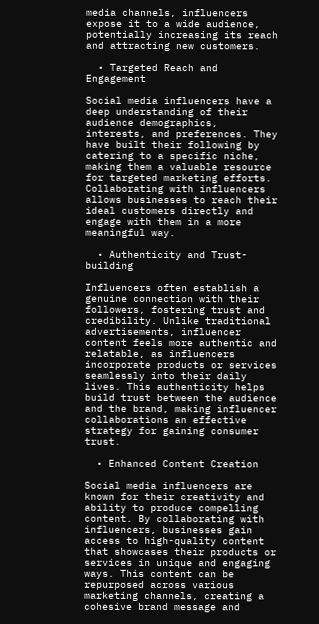media channels, influencers expose it to a wide audience, potentially increasing its reach and attracting new customers.

  • Targeted Reach and Engagement

Social media influencers have a deep understanding of their audience demographics, interests, and preferences. They have built their following by catering to a specific niche, making them a valuable resource for targeted marketing efforts. Collaborating with influencers allows businesses to reach their ideal customers directly and engage with them in a more meaningful way.

  • Authenticity and Trust-building

Influencers often establish a genuine connection with their followers, fostering trust and credibility. Unlike traditional advertisements, influencer content feels more authentic and relatable, as influencers incorporate products or services seamlessly into their daily lives. This authenticity helps build trust between the audience and the brand, making influencer collaborations an effective strategy for gaining consumer trust.

  • Enhanced Content Creation

Social media influencers are known for their creativity and ability to produce compelling content. By collaborating with influencers, businesses gain access to high-quality content that showcases their products or services in unique and engaging ways. This content can be repurposed across various marketing channels, creating a cohesive brand message and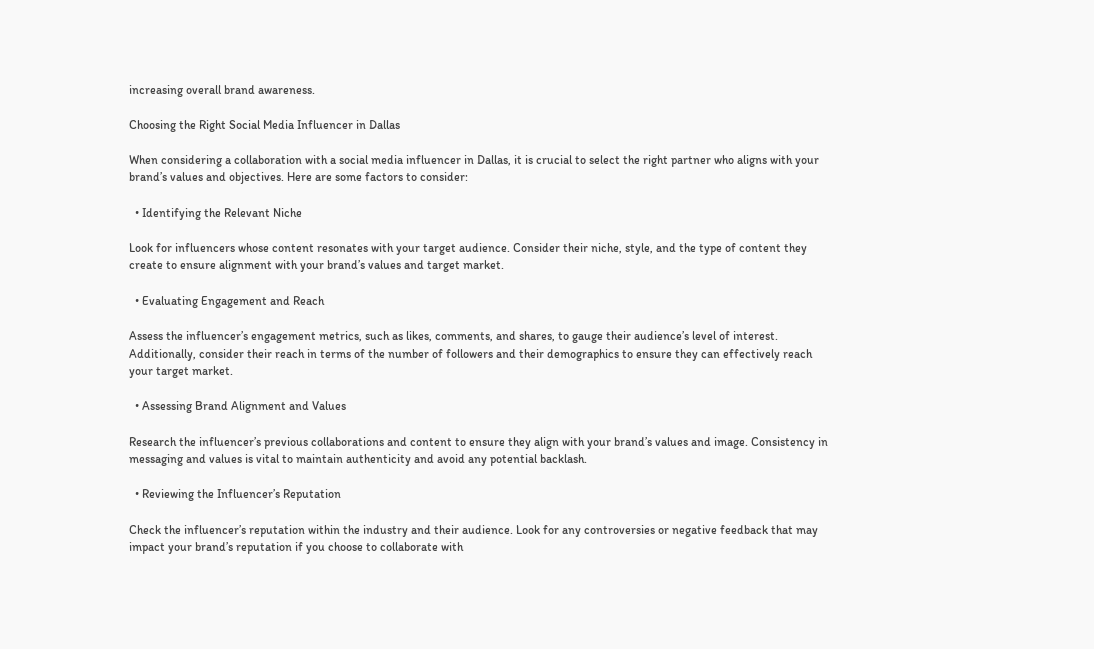increasing overall brand awareness.

Choosing the Right Social Media Influencer in Dallas

When considering a collaboration with a social media influencer in Dallas, it is crucial to select the right partner who aligns with your brand’s values and objectives. Here are some factors to consider:

  • Identifying the Relevant Niche

Look for influencers whose content resonates with your target audience. Consider their niche, style, and the type of content they create to ensure alignment with your brand’s values and target market.

  • Evaluating Engagement and Reach

Assess the influencer’s engagement metrics, such as likes, comments, and shares, to gauge their audience’s level of interest. Additionally, consider their reach in terms of the number of followers and their demographics to ensure they can effectively reach your target market.

  • Assessing Brand Alignment and Values

Research the influencer’s previous collaborations and content to ensure they align with your brand’s values and image. Consistency in messaging and values is vital to maintain authenticity and avoid any potential backlash.

  • Reviewing the Influencer’s Reputation

Check the influencer’s reputation within the industry and their audience. Look for any controversies or negative feedback that may impact your brand’s reputation if you choose to collaborate with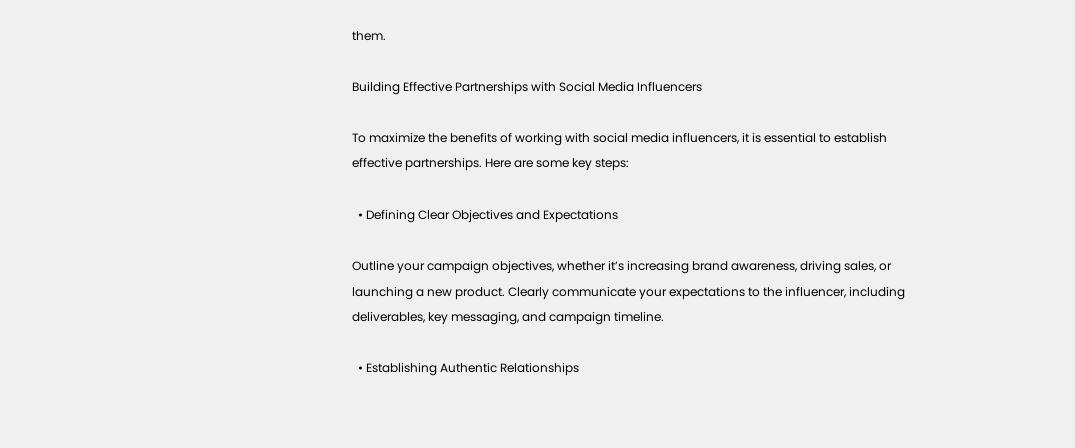them.

Building Effective Partnerships with Social Media Influencers

To maximize the benefits of working with social media influencers, it is essential to establish effective partnerships. Here are some key steps:

  • Defining Clear Objectives and Expectations

Outline your campaign objectives, whether it’s increasing brand awareness, driving sales, or launching a new product. Clearly communicate your expectations to the influencer, including deliverables, key messaging, and campaign timeline.

  • Establishing Authentic Relationships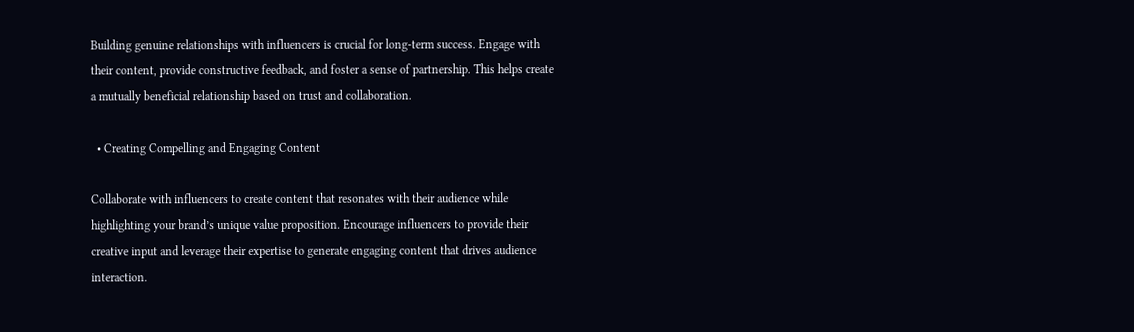Building genuine relationships with influencers is crucial for long-term success. Engage with their content, provide constructive feedback, and foster a sense of partnership. This helps create a mutually beneficial relationship based on trust and collaboration.

  • Creating Compelling and Engaging Content

Collaborate with influencers to create content that resonates with their audience while highlighting your brand’s unique value proposition. Encourage influencers to provide their creative input and leverage their expertise to generate engaging content that drives audience interaction.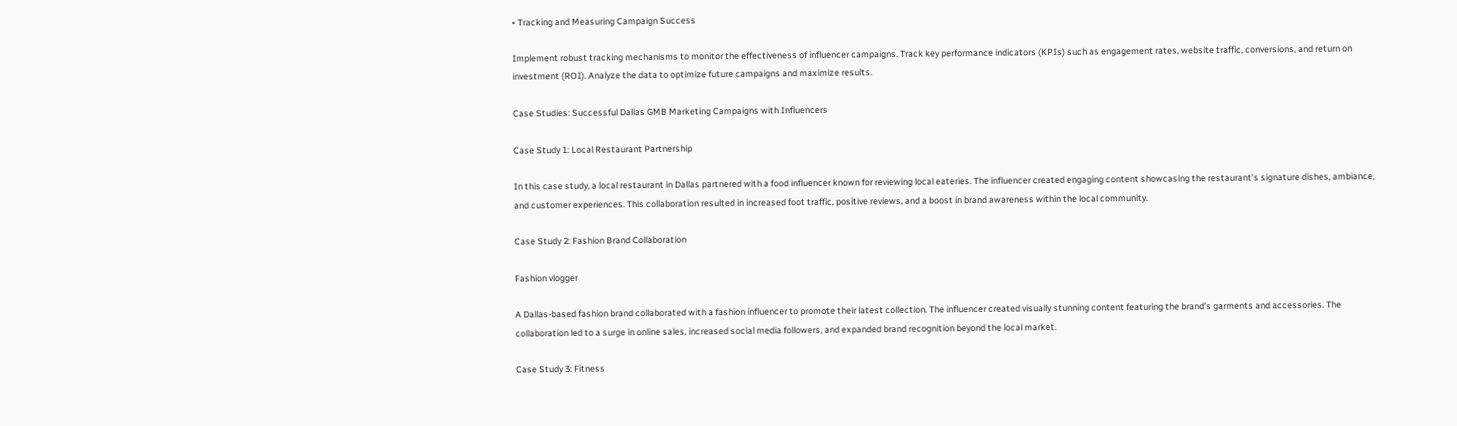• Tracking and Measuring Campaign Success

Implement robust tracking mechanisms to monitor the effectiveness of influencer campaigns. Track key performance indicators (KPIs) such as engagement rates, website traffic, conversions, and return on investment (ROI). Analyze the data to optimize future campaigns and maximize results.

Case Studies: Successful Dallas GMB Marketing Campaigns with Influencers

Case Study 1: Local Restaurant Partnership

In this case study, a local restaurant in Dallas partnered with a food influencer known for reviewing local eateries. The influencer created engaging content showcasing the restaurant’s signature dishes, ambiance, and customer experiences. This collaboration resulted in increased foot traffic, positive reviews, and a boost in brand awareness within the local community.

Case Study 2: Fashion Brand Collaboration

Fashion vlogger

A Dallas-based fashion brand collaborated with a fashion influencer to promote their latest collection. The influencer created visually stunning content featuring the brand’s garments and accessories. The collaboration led to a surge in online sales, increased social media followers, and expanded brand recognition beyond the local market.

Case Study 3: Fitness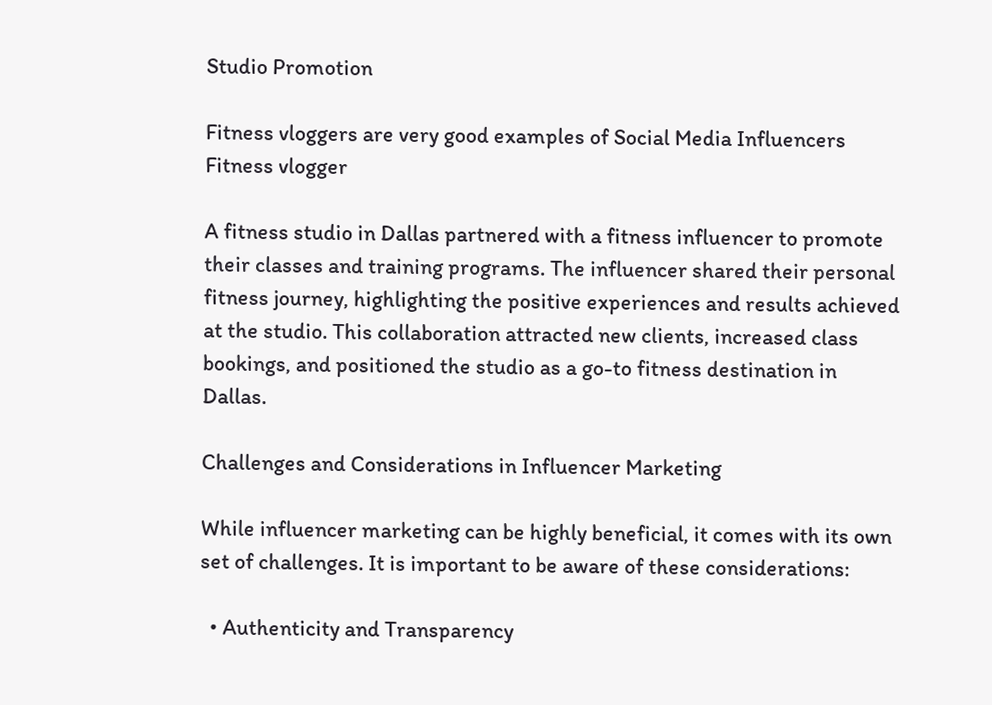Studio Promotion

Fitness vloggers are very good examples of Social Media Influencers
Fitness vlogger

A fitness studio in Dallas partnered with a fitness influencer to promote their classes and training programs. The influencer shared their personal fitness journey, highlighting the positive experiences and results achieved at the studio. This collaboration attracted new clients, increased class bookings, and positioned the studio as a go-to fitness destination in Dallas.

Challenges and Considerations in Influencer Marketing

While influencer marketing can be highly beneficial, it comes with its own set of challenges. It is important to be aware of these considerations:

  • Authenticity and Transparency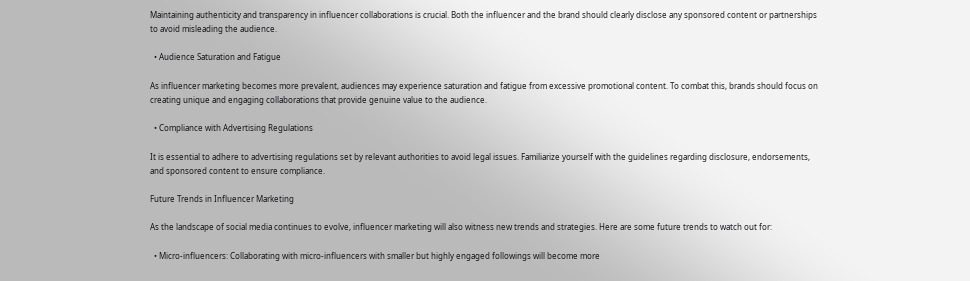Maintaining authenticity and transparency in influencer collaborations is crucial. Both the influencer and the brand should clearly disclose any sponsored content or partnerships to avoid misleading the audience.

  • Audience Saturation and Fatigue

As influencer marketing becomes more prevalent, audiences may experience saturation and fatigue from excessive promotional content. To combat this, brands should focus on creating unique and engaging collaborations that provide genuine value to the audience.

  • Compliance with Advertising Regulations

It is essential to adhere to advertising regulations set by relevant authorities to avoid legal issues. Familiarize yourself with the guidelines regarding disclosure, endorsements, and sponsored content to ensure compliance.

Future Trends in Influencer Marketing

As the landscape of social media continues to evolve, influencer marketing will also witness new trends and strategies. Here are some future trends to watch out for:

  • Micro-influencers: Collaborating with micro-influencers with smaller but highly engaged followings will become more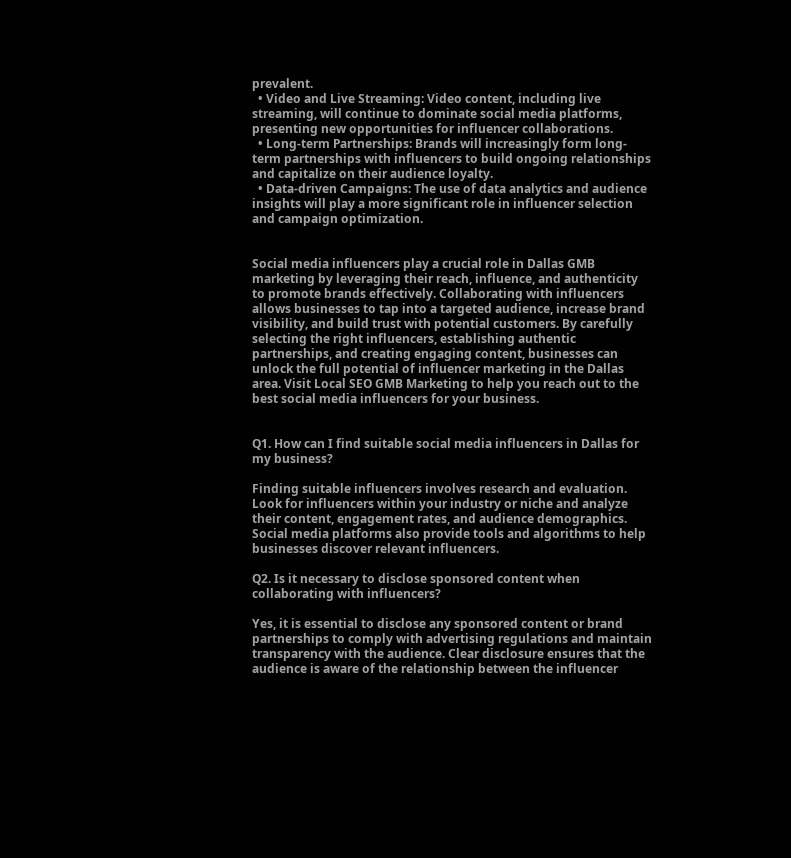prevalent.
  • Video and Live Streaming: Video content, including live streaming, will continue to dominate social media platforms, presenting new opportunities for influencer collaborations.
  • Long-term Partnerships: Brands will increasingly form long-term partnerships with influencers to build ongoing relationships and capitalize on their audience loyalty.
  • Data-driven Campaigns: The use of data analytics and audience insights will play a more significant role in influencer selection and campaign optimization.


Social media influencers play a crucial role in Dallas GMB marketing by leveraging their reach, influence, and authenticity to promote brands effectively. Collaborating with influencers allows businesses to tap into a targeted audience, increase brand visibility, and build trust with potential customers. By carefully selecting the right influencers, establishing authentic partnerships, and creating engaging content, businesses can unlock the full potential of influencer marketing in the Dallas area. Visit Local SEO GMB Marketing to help you reach out to the best social media influencers for your business.


Q1. How can I find suitable social media influencers in Dallas for my business?

Finding suitable influencers involves research and evaluation. Look for influencers within your industry or niche and analyze their content, engagement rates, and audience demographics. Social media platforms also provide tools and algorithms to help businesses discover relevant influencers.

Q2. Is it necessary to disclose sponsored content when collaborating with influencers?

Yes, it is essential to disclose any sponsored content or brand partnerships to comply with advertising regulations and maintain transparency with the audience. Clear disclosure ensures that the audience is aware of the relationship between the influencer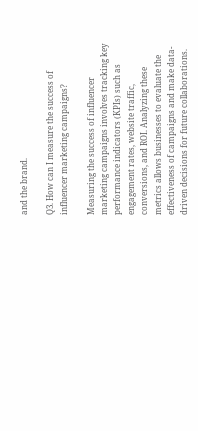and the brand.

Q3. How can I measure the success of influencer marketing campaigns?

Measuring the success of influencer marketing campaigns involves tracking key performance indicators (KPIs) such as engagement rates, website traffic, conversions, and ROI. Analyzing these metrics allows businesses to evaluate the effectiveness of campaigns and make data-driven decisions for future collaborations.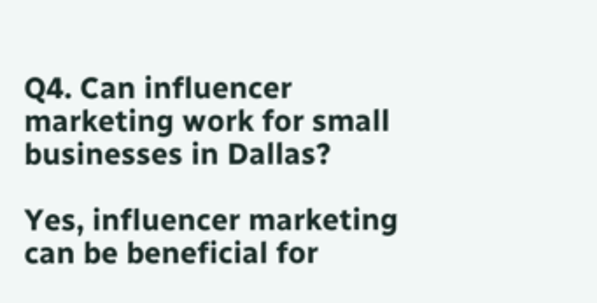Q4. Can influencer marketing work for small businesses in Dallas?

Yes, influencer marketing can be beneficial for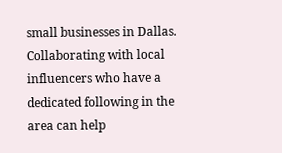small businesses in Dallas. Collaborating with local influencers who have a dedicated following in the area can help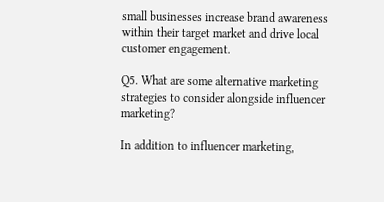small businesses increase brand awareness within their target market and drive local customer engagement.

Q5. What are some alternative marketing strategies to consider alongside influencer marketing?

In addition to influencer marketing,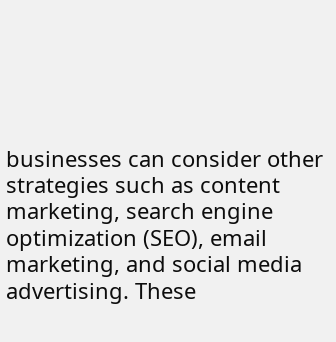businesses can consider other strategies such as content marketing, search engine optimization (SEO), email marketing, and social media advertising. These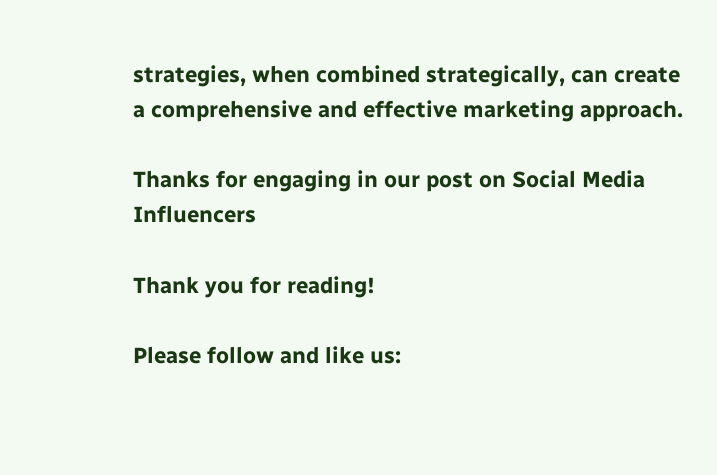strategies, when combined strategically, can create a comprehensive and effective marketing approach.

Thanks for engaging in our post on Social Media Influencers

Thank you for reading!

Please follow and like us: